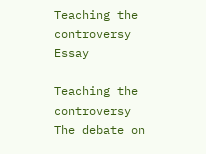Teaching the controversy Essay

Teaching the controversy            The debate on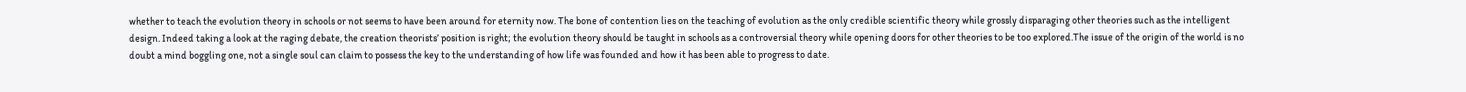whether to teach the evolution theory in schools or not seems to have been around for eternity now. The bone of contention lies on the teaching of evolution as the only credible scientific theory while grossly disparaging other theories such as the intelligent design. Indeed taking a look at the raging debate, the creation theorists’ position is right; the evolution theory should be taught in schools as a controversial theory while opening doors for other theories to be too explored.The issue of the origin of the world is no doubt a mind boggling one, not a single soul can claim to possess the key to the understanding of how life was founded and how it has been able to progress to date.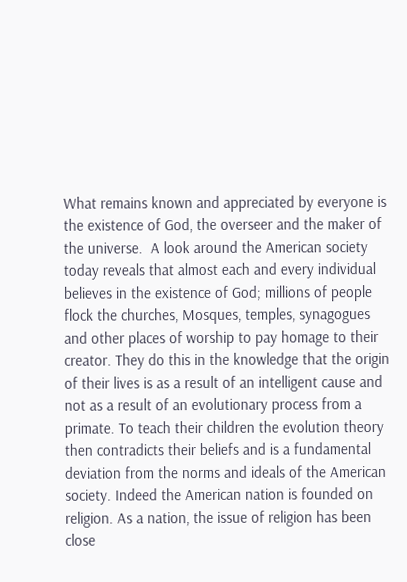What remains known and appreciated by everyone is the existence of God, the overseer and the maker of the universe.  A look around the American society today reveals that almost each and every individual believes in the existence of God; millions of people flock the churches, Mosques, temples, synagogues and other places of worship to pay homage to their creator. They do this in the knowledge that the origin of their lives is as a result of an intelligent cause and not as a result of an evolutionary process from a primate. To teach their children the evolution theory then contradicts their beliefs and is a fundamental deviation from the norms and ideals of the American society. Indeed the American nation is founded on religion. As a nation, the issue of religion has been close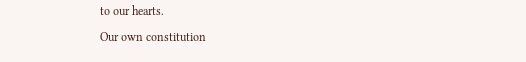to our hearts.

Our own constitution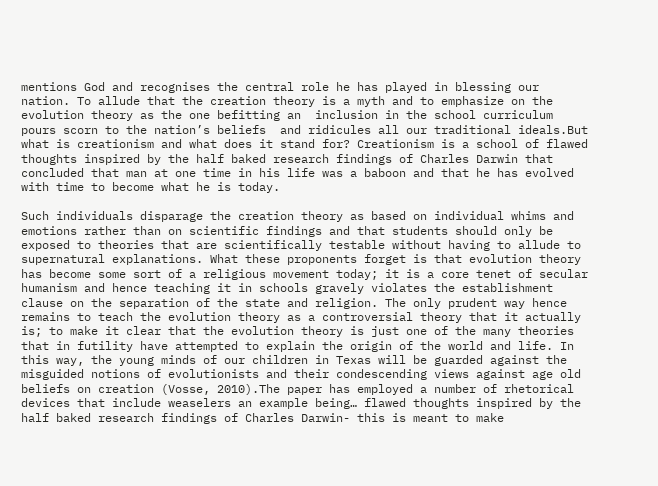mentions God and recognises the central role he has played in blessing our nation. To allude that the creation theory is a myth and to emphasize on the evolution theory as the one befitting an  inclusion in the school curriculum pours scorn to the nation’s beliefs  and ridicules all our traditional ideals.But what is creationism and what does it stand for? Creationism is a school of flawed thoughts inspired by the half baked research findings of Charles Darwin that concluded that man at one time in his life was a baboon and that he has evolved with time to become what he is today.

Such individuals disparage the creation theory as based on individual whims and emotions rather than on scientific findings and that students should only be exposed to theories that are scientifically testable without having to allude to supernatural explanations. What these proponents forget is that evolution theory has become some sort of a religious movement today; it is a core tenet of secular humanism and hence teaching it in schools gravely violates the establishment clause on the separation of the state and religion. The only prudent way hence remains to teach the evolution theory as a controversial theory that it actually is; to make it clear that the evolution theory is just one of the many theories that in futility have attempted to explain the origin of the world and life. In this way, the young minds of our children in Texas will be guarded against the misguided notions of evolutionists and their condescending views against age old beliefs on creation (Vosse, 2010).The paper has employed a number of rhetorical devices that include weaselers an example being… flawed thoughts inspired by the half baked research findings of Charles Darwin- this is meant to make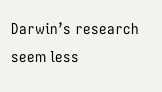Darwin’s research seem less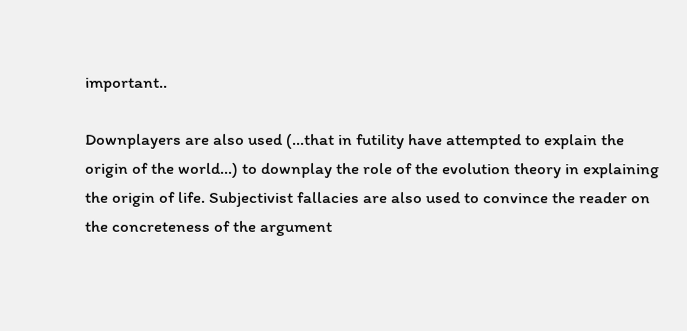important..

Downplayers are also used (…that in futility have attempted to explain the origin of the world…) to downplay the role of the evolution theory in explaining the origin of life. Subjectivist fallacies are also used to convince the reader on the concreteness of the argument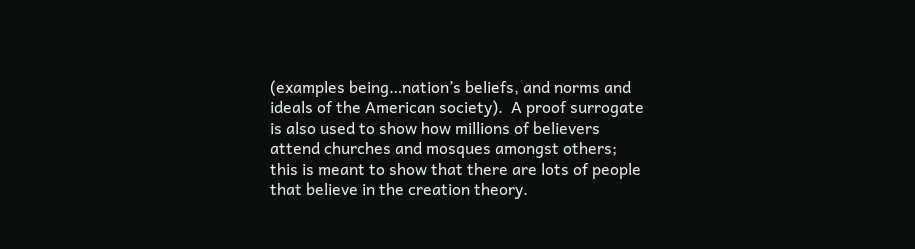(examples being…nation’s beliefs, and norms and ideals of the American society).  A proof surrogate is also used to show how millions of believers attend churches and mosques amongst others; this is meant to show that there are lots of people that believe in the creation theory.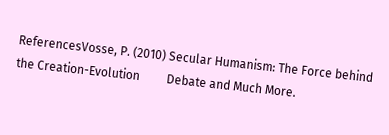ReferencesVosse, P. (2010) Secular Humanism: The Force behind the Creation-Evolution         Debate and Much More.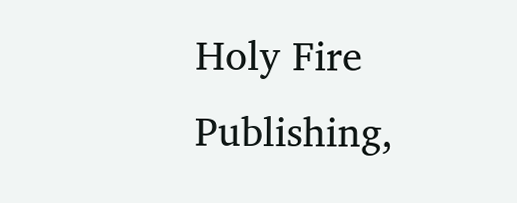Holy Fire Publishing,